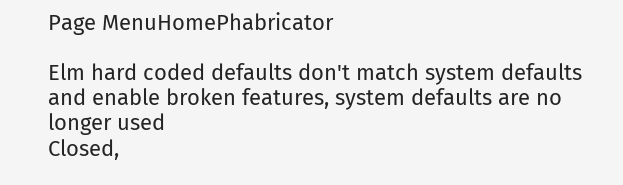Page MenuHomePhabricator

Elm hard coded defaults don't match system defaults and enable broken features, system defaults are no longer used
Closed,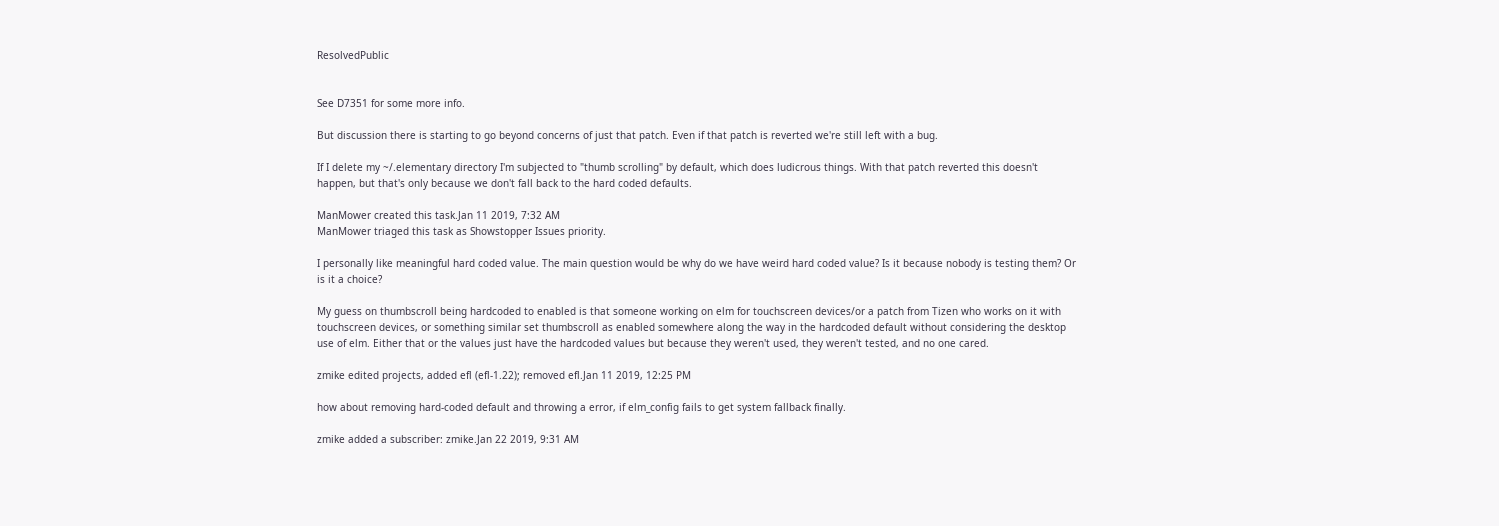ResolvedPublic


See D7351 for some more info.

But discussion there is starting to go beyond concerns of just that patch. Even if that patch is reverted we're still left with a bug.

If I delete my ~/.elementary directory I'm subjected to "thumb scrolling" by default, which does ludicrous things. With that patch reverted this doesn't happen, but that's only because we don't fall back to the hard coded defaults.

ManMower created this task.Jan 11 2019, 7:32 AM
ManMower triaged this task as Showstopper Issues priority.

I personally like meaningful hard coded value. The main question would be why do we have weird hard coded value? Is it because nobody is testing them? Or is it a choice?

My guess on thumbscroll being hardcoded to enabled is that someone working on elm for touchscreen devices/or a patch from Tizen who works on it with touchscreen devices, or something similar set thumbscroll as enabled somewhere along the way in the hardcoded default without considering the desktop use of elm. Either that or the values just have the hardcoded values but because they weren't used, they weren't tested, and no one cared.

zmike edited projects, added efl (efl-1.22); removed efl.Jan 11 2019, 12:25 PM

how about removing hard-coded default and throwing a error, if elm_config fails to get system fallback finally.

zmike added a subscriber: zmike.Jan 22 2019, 9:31 AM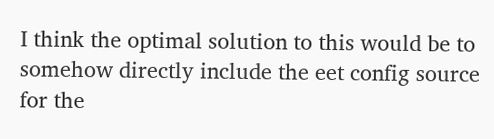I think the optimal solution to this would be to somehow directly include the eet config source for the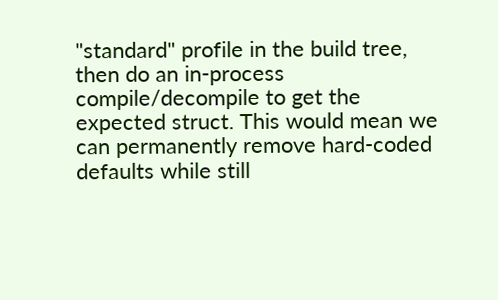"standard" profile in the build tree, then do an in-process compile/decompile to get the expected struct. This would mean we can permanently remove hard-coded defaults while still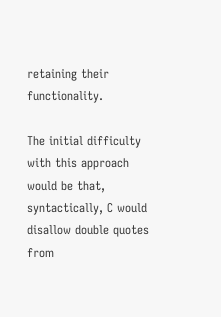retaining their functionality.

The initial difficulty with this approach would be that, syntactically, C would disallow double quotes from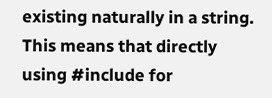existing naturally in a string. This means that directly using #include for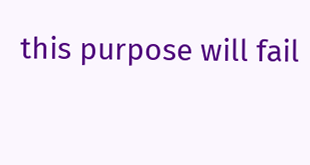this purpose will fail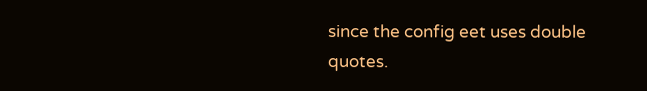since the config eet uses double quotes.